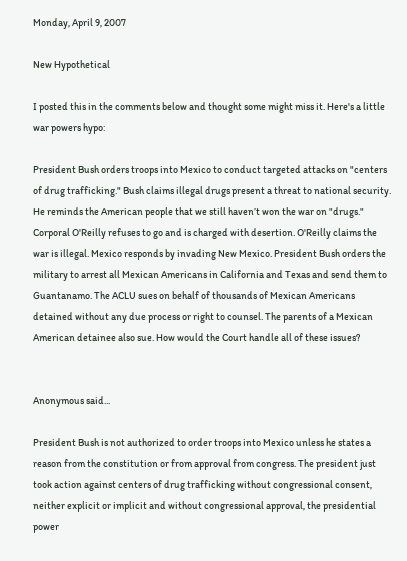Monday, April 9, 2007

New Hypothetical

I posted this in the comments below and thought some might miss it. Here's a little war powers hypo:

President Bush orders troops into Mexico to conduct targeted attacks on "centers of drug trafficking." Bush claims illegal drugs present a threat to national security. He reminds the American people that we still haven’t won the war on "drugs." Corporal O'Reilly refuses to go and is charged with desertion. O'Reilly claims the war is illegal. Mexico responds by invading New Mexico. President Bush orders the military to arrest all Mexican Americans in California and Texas and send them to Guantanamo. The ACLU sues on behalf of thousands of Mexican Americans detained without any due process or right to counsel. The parents of a Mexican American detainee also sue. How would the Court handle all of these issues?


Anonymous said...

President Bush is not authorized to order troops into Mexico unless he states a reason from the constitution or from approval from congress. The president just took action against centers of drug trafficking without congressional consent, neither explicit or implicit and without congressional approval, the presidential power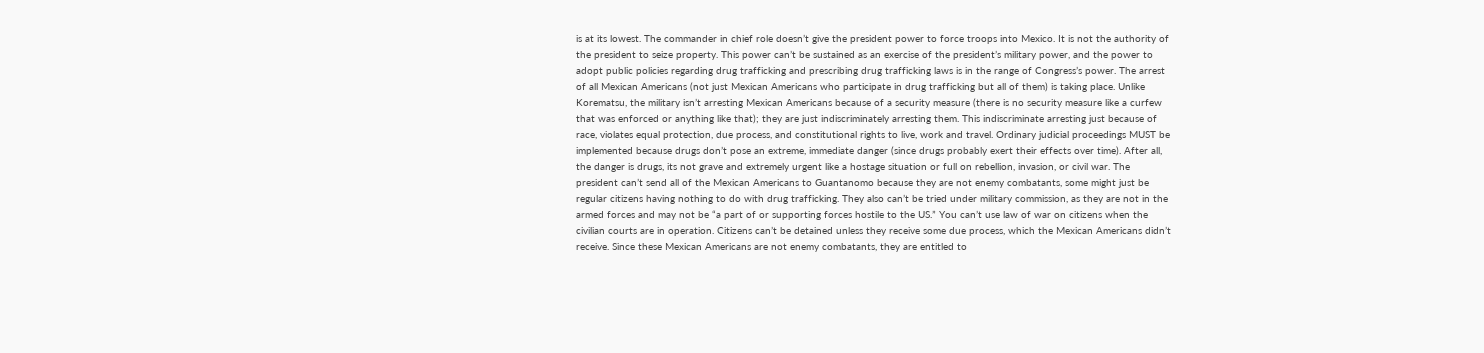is at its lowest. The commander in chief role doesn’t give the president power to force troops into Mexico. It is not the authority of the president to seize property. This power can’t be sustained as an exercise of the president’s military power, and the power to adopt public policies regarding drug trafficking and prescribing drug trafficking laws is in the range of Congress’s power. The arrest of all Mexican Americans (not just Mexican Americans who participate in drug trafficking but all of them) is taking place. Unlike Korematsu, the military isn’t arresting Mexican Americans because of a security measure (there is no security measure like a curfew that was enforced or anything like that); they are just indiscriminately arresting them. This indiscriminate arresting just because of race, violates equal protection, due process, and constitutional rights to live, work and travel. Ordinary judicial proceedings MUST be implemented because drugs don’t pose an extreme, immediate danger (since drugs probably exert their effects over time). After all, the danger is drugs, its not grave and extremely urgent like a hostage situation or full on rebellion, invasion, or civil war. The president can’t send all of the Mexican Americans to Guantanomo because they are not enemy combatants, some might just be regular citizens having nothing to do with drug trafficking. They also can’t be tried under military commission, as they are not in the armed forces and may not be “a part of or supporting forces hostile to the US.” You can’t use law of war on citizens when the civilian courts are in operation. Citizens can’t be detained unless they receive some due process, which the Mexican Americans didn’t receive. Since these Mexican Americans are not enemy combatants, they are entitled to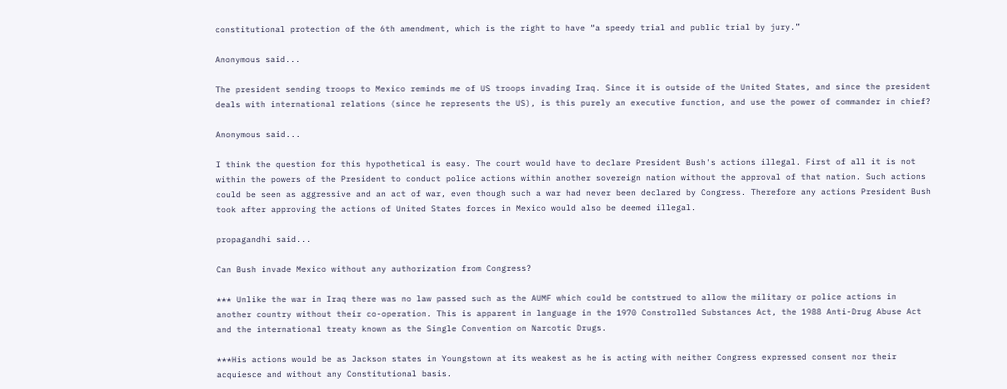constitutional protection of the 6th amendment, which is the right to have “a speedy trial and public trial by jury.”

Anonymous said...

The president sending troops to Mexico reminds me of US troops invading Iraq. Since it is outside of the United States, and since the president deals with international relations (since he represents the US), is this purely an executive function, and use the power of commander in chief?

Anonymous said...

I think the question for this hypothetical is easy. The court would have to declare President Bush's actions illegal. First of all it is not within the powers of the President to conduct police actions within another sovereign nation without the approval of that nation. Such actions could be seen as aggressive and an act of war, even though such a war had never been declared by Congress. Therefore any actions President Bush took after approving the actions of United States forces in Mexico would also be deemed illegal.

propagandhi said...

Can Bush invade Mexico without any authorization from Congress?

*** Unlike the war in Iraq there was no law passed such as the AUMF which could be contstrued to allow the military or police actions in another country without their co-operation. This is apparent in language in the 1970 Constrolled Substances Act, the 1988 Anti-Drug Abuse Act and the international treaty known as the Single Convention on Narcotic Drugs.

***His actions would be as Jackson states in Youngstown at its weakest as he is acting with neither Congress expressed consent nor their acquiesce and without any Constitutional basis.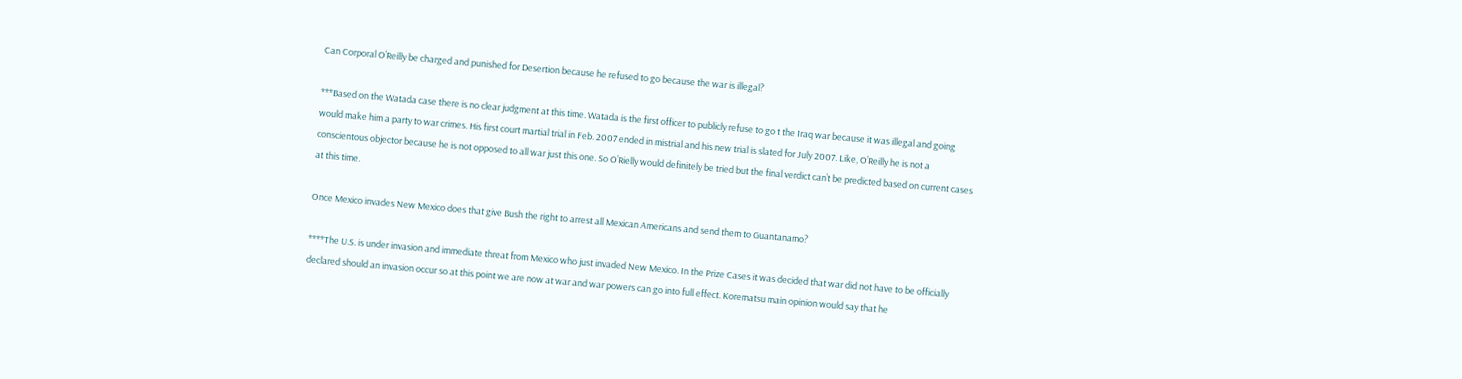Can Corporal O’Reilly be charged and punished for Desertion because he refused to go because the war is illegal?

***Based on the Watada case there is no clear judgment at this time. Watada is the first officer to publicly refuse to go t the Iraq war because it was illegal and going would make him a party to war crimes. His first court martial trial in Feb. 2007 ended in mistrial and his new trial is slated for July 2007. Like, O’Reilly he is not a conscientous objector because he is not opposed to all war just this one. So O’Rielly would definitely be tried but the final verdict can’t be predicted based on current cases at this time.

Once Mexico invades New Mexico does that give Bush the right to arrest all Mexican Americans and send them to Guantanamo?

****The U.S. is under invasion and immediate threat from Mexico who just invaded New Mexico. In the Prize Cases it was decided that war did not have to be officially declared should an invasion occur so at this point we are now at war and war powers can go into full effect. Korematsu main opinion would say that he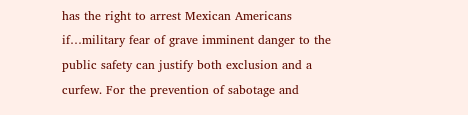has the right to arrest Mexican Americans if…military fear of grave imminent danger to the public safety can justify both exclusion and a curfew. For the prevention of sabotage and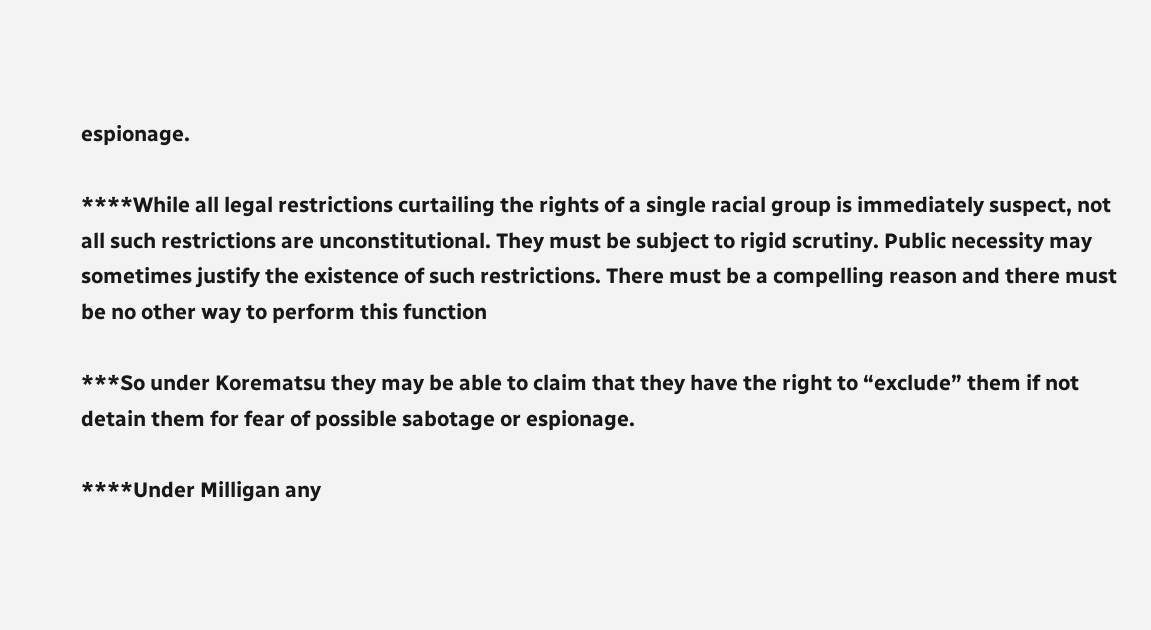espionage.

****While all legal restrictions curtailing the rights of a single racial group is immediately suspect, not all such restrictions are unconstitutional. They must be subject to rigid scrutiny. Public necessity may sometimes justify the existence of such restrictions. There must be a compelling reason and there must be no other way to perform this function

***So under Korematsu they may be able to claim that they have the right to “exclude” them if not detain them for fear of possible sabotage or espionage.

****Under Milligan any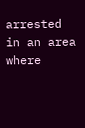arrested in an area where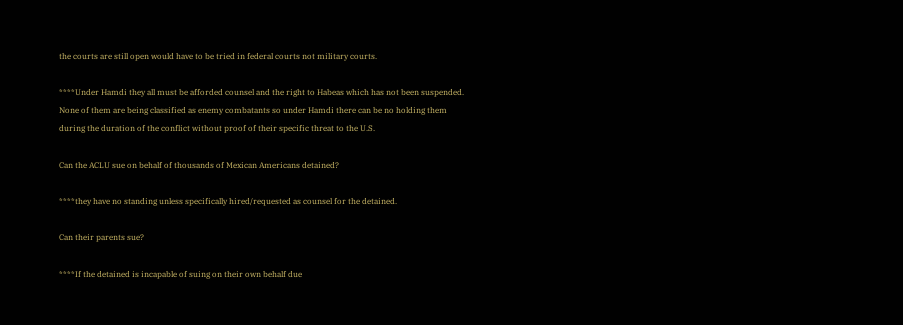the courts are still open would have to be tried in federal courts not military courts.

****Under Hamdi they all must be afforded counsel and the right to Habeas which has not been suspended. None of them are being classified as enemy combatants so under Hamdi there can be no holding them during the duration of the conflict without proof of their specific threat to the U.S.

Can the ACLU sue on behalf of thousands of Mexican Americans detained?

****they have no standing unless specifically hired/requested as counsel for the detained.

Can their parents sue?

****If the detained is incapable of suing on their own behalf due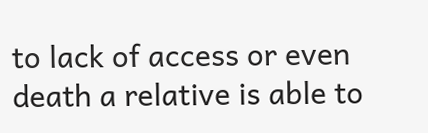to lack of access or even death a relative is able to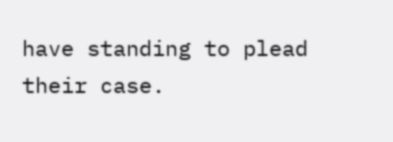have standing to plead their case.